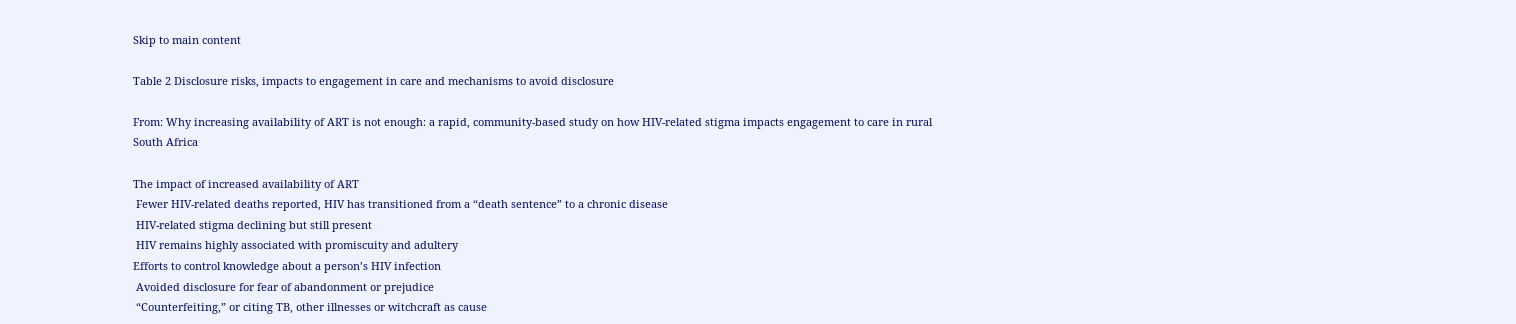Skip to main content

Table 2 Disclosure risks, impacts to engagement in care and mechanisms to avoid disclosure

From: Why increasing availability of ART is not enough: a rapid, community-based study on how HIV-related stigma impacts engagement to care in rural South Africa

The impact of increased availability of ART
 Fewer HIV-related deaths reported, HIV has transitioned from a “death sentence” to a chronic disease
 HIV-related stigma declining but still present
 HIV remains highly associated with promiscuity and adultery
Efforts to control knowledge about a person’s HIV infection
 Avoided disclosure for fear of abandonment or prejudice
 “Counterfeiting,” or citing TB, other illnesses or witchcraft as cause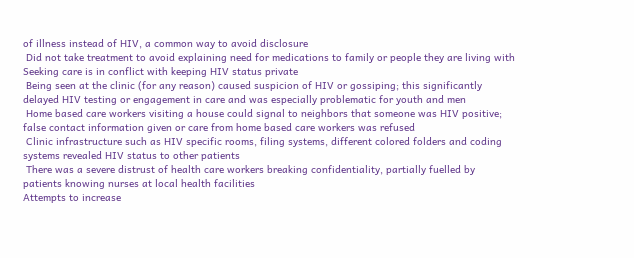of illness instead of HIV, a common way to avoid disclosure
 Did not take treatment to avoid explaining need for medications to family or people they are living with
Seeking care is in conflict with keeping HIV status private
 Being seen at the clinic (for any reason) caused suspicion of HIV or gossiping; this significantly delayed HIV testing or engagement in care and was especially problematic for youth and men
 Home based care workers visiting a house could signal to neighbors that someone was HIV positive; false contact information given or care from home based care workers was refused
 Clinic infrastructure such as HIV specific rooms, filing systems, different colored folders and coding systems revealed HIV status to other patients
 There was a severe distrust of health care workers breaking confidentiality, partially fuelled by patients knowing nurses at local health facilities
Attempts to increase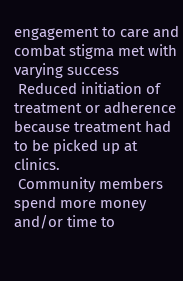engagement to care and combat stigma met with varying success
 Reduced initiation of treatment or adherence because treatment had to be picked up at clinics.
 Community members spend more money and/or time to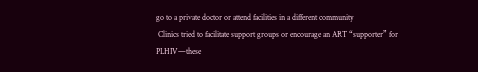go to a private doctor or attend facilities in a different community
 Clinics tried to facilitate support groups or encourage an ART “supporter” for PLHIV—these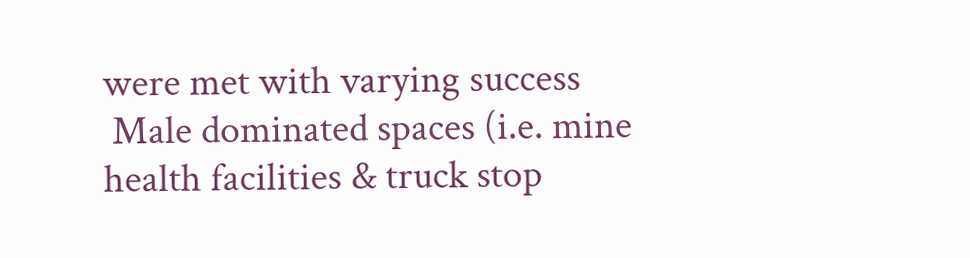were met with varying success
 Male dominated spaces (i.e. mine health facilities & truck stop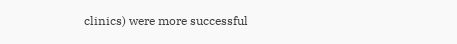clinics) were more successful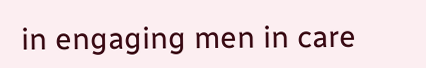in engaging men in care